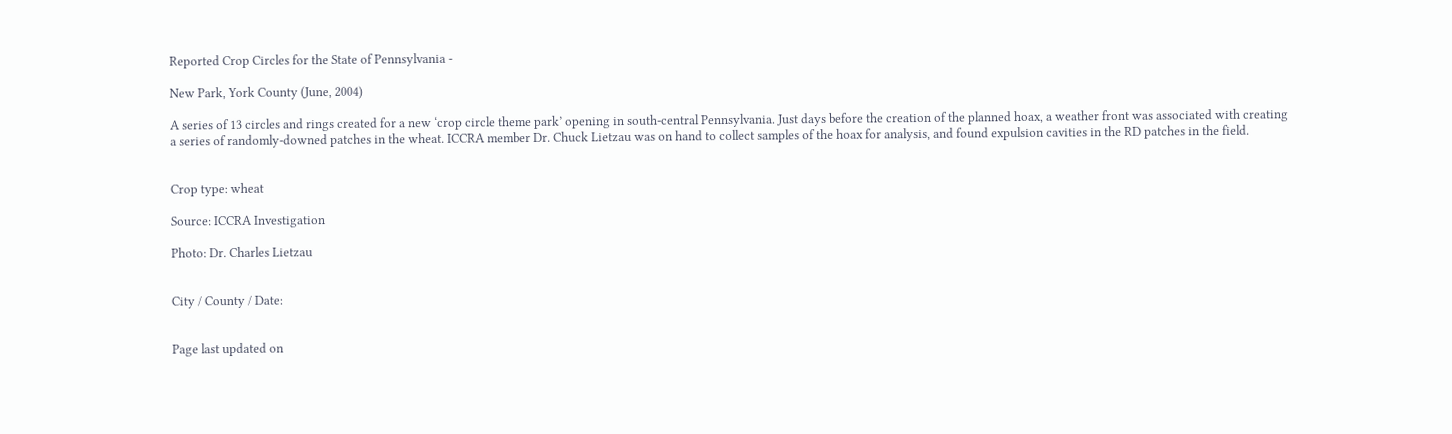Reported Crop Circles for the State of Pennsylvania -

New Park, York County (June, 2004)

A series of 13 circles and rings created for a new ‘crop circle theme park’ opening in south-central Pennsylvania. Just days before the creation of the planned hoax, a weather front was associated with creating a series of randomly-downed patches in the wheat. ICCRA member Dr. Chuck Lietzau was on hand to collect samples of the hoax for analysis, and found expulsion cavities in the RD patches in the field.


Crop type: wheat

Source: ICCRA Investigation

Photo: Dr. Charles Lietzau


City / County / Date:


Page last updated on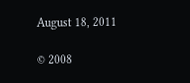August 18, 2011

© 2008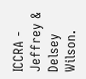ICCRA - Jeffrey & Delsey Wilson.